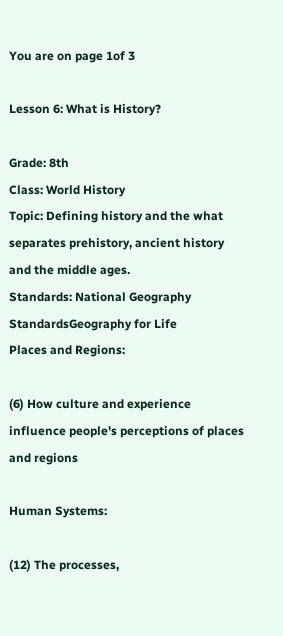You are on page 1of 3

Lesson 6: What is History?

Grade: 8th
Class: World History
Topic: Defining history and the what separates prehistory, ancient history and the middle ages.
Standards: National Geography StandardsGeography for Life
Places and Regions:

(6) How culture and experience influence people's perceptions of places and regions

Human Systems:

(12) The processes,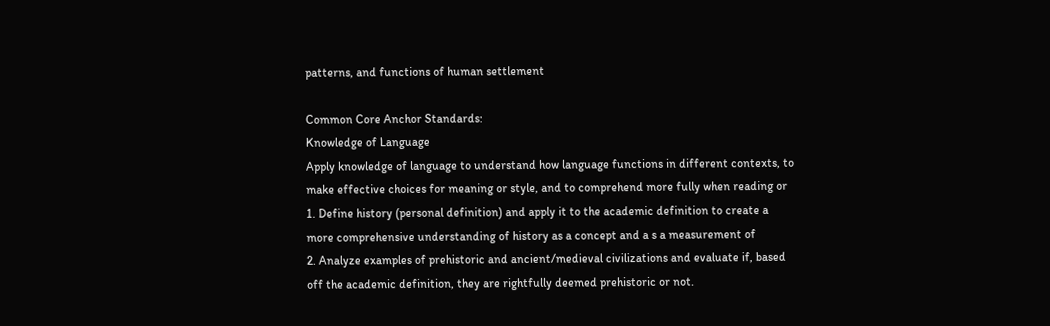patterns, and functions of human settlement

Common Core Anchor Standards:
Knowledge of Language
Apply knowledge of language to understand how language functions in different contexts, to
make effective choices for meaning or style, and to comprehend more fully when reading or
1. Define history (personal definition) and apply it to the academic definition to create a
more comprehensive understanding of history as a concept and a s a measurement of
2. Analyze examples of prehistoric and ancient/medieval civilizations and evaluate if, based
off the academic definition, they are rightfully deemed prehistoric or not.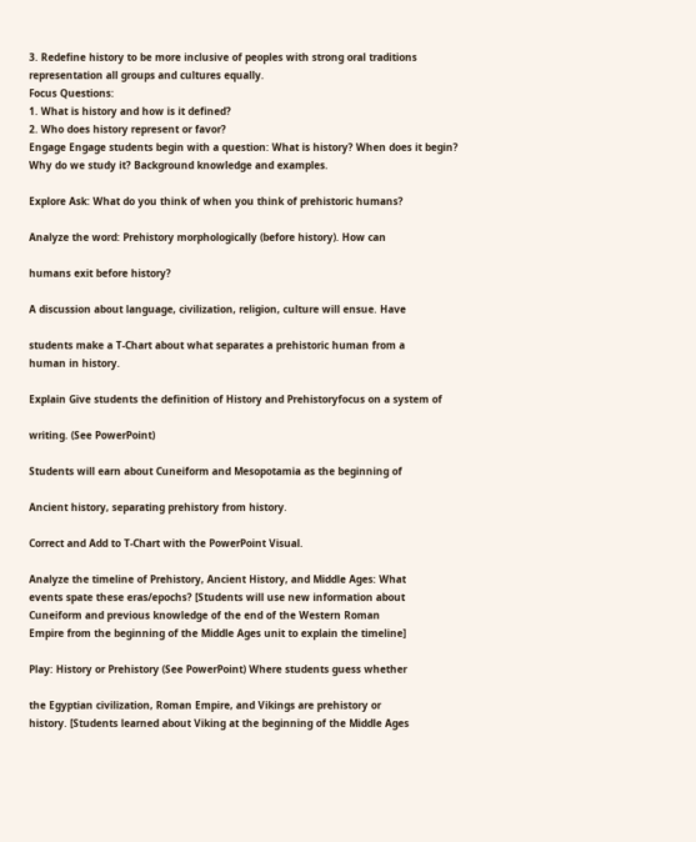3. Redefine history to be more inclusive of peoples with strong oral traditions
representation all groups and cultures equally.
Focus Questions:
1. What is history and how is it defined?
2. Who does history represent or favor?
Engage Engage students begin with a question: What is history? When does it begin?
Why do we study it? Background knowledge and examples.

Explore Ask: What do you think of when you think of prehistoric humans?

Analyze the word: Prehistory morphologically (before history). How can

humans exit before history?

A discussion about language, civilization, religion, culture will ensue. Have

students make a T-Chart about what separates a prehistoric human from a
human in history.

Explain Give students the definition of History and Prehistoryfocus on a system of

writing. (See PowerPoint)

Students will earn about Cuneiform and Mesopotamia as the beginning of

Ancient history, separating prehistory from history.

Correct and Add to T-Chart with the PowerPoint Visual.

Analyze the timeline of Prehistory, Ancient History, and Middle Ages: What
events spate these eras/epochs? [Students will use new information about
Cuneiform and previous knowledge of the end of the Western Roman
Empire from the beginning of the Middle Ages unit to explain the timeline]

Play: History or Prehistory (See PowerPoint) Where students guess whether

the Egyptian civilization, Roman Empire, and Vikings are prehistory or
history. [Students learned about Viking at the beginning of the Middle Ages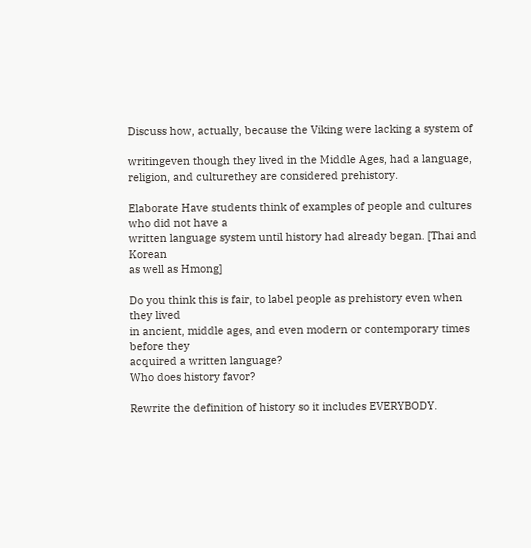Discuss how, actually, because the Viking were lacking a system of

writingeven though they lived in the Middle Ages, had a language,
religion, and culturethey are considered prehistory.

Elaborate Have students think of examples of people and cultures who did not have a
written language system until history had already began. [Thai and Korean
as well as Hmong]

Do you think this is fair, to label people as prehistory even when they lived
in ancient, middle ages, and even modern or contemporary times before they
acquired a written language?
Who does history favor?

Rewrite the definition of history so it includes EVERYBODY.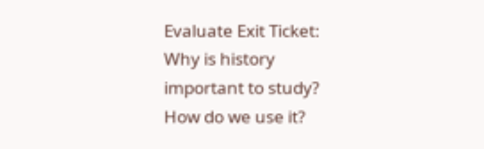Evaluate Exit Ticket: Why is history important to study? How do we use it?